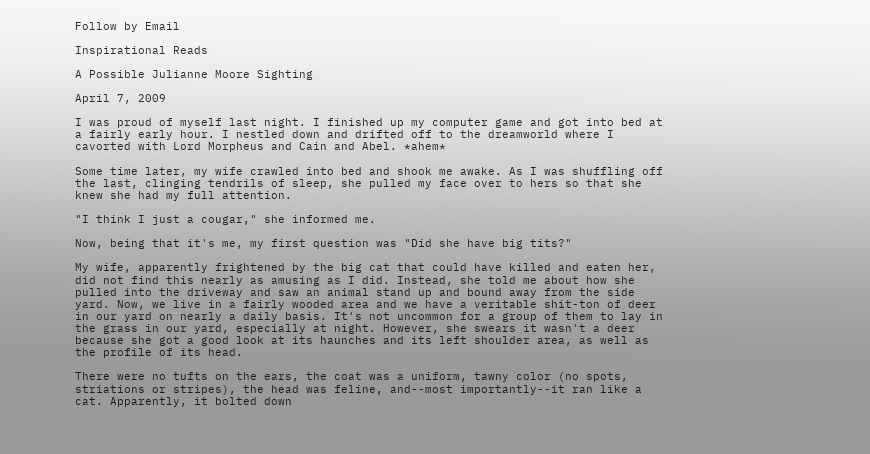Follow by Email

Inspirational Reads

A Possible Julianne Moore Sighting

April 7, 2009

I was proud of myself last night. I finished up my computer game and got into bed at a fairly early hour. I nestled down and drifted off to the dreamworld where I cavorted with Lord Morpheus and Cain and Abel. *ahem*

Some time later, my wife crawled into bed and shook me awake. As I was shuffling off the last, clinging tendrils of sleep, she pulled my face over to hers so that she knew she had my full attention.

"I think I just a cougar," she informed me.

Now, being that it's me, my first question was "Did she have big tits?"

My wife, apparently frightened by the big cat that could have killed and eaten her, did not find this nearly as amusing as I did. Instead, she told me about how she pulled into the driveway and saw an animal stand up and bound away from the side yard. Now, we live in a fairly wooded area and we have a veritable shit-ton of deer in our yard on nearly a daily basis. It's not uncommon for a group of them to lay in the grass in our yard, especially at night. However, she swears it wasn't a deer because she got a good look at its haunches and its left shoulder area, as well as the profile of its head.

There were no tufts on the ears, the coat was a uniform, tawny color (no spots, striations or stripes), the head was feline, and--most importantly--it ran like a cat. Apparently, it bolted down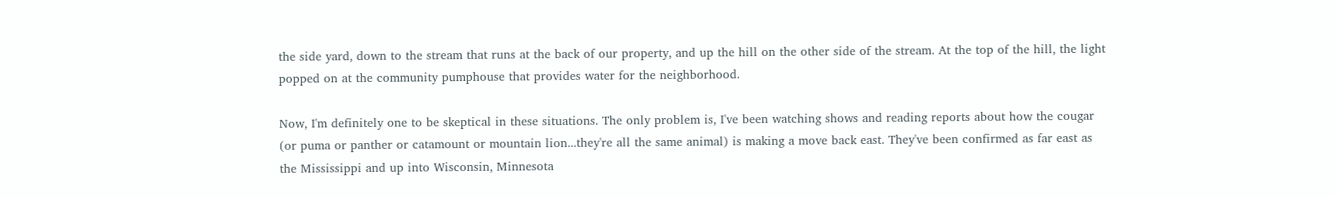the side yard, down to the stream that runs at the back of our property, and up the hill on the other side of the stream. At the top of the hill, the light popped on at the community pumphouse that provides water for the neighborhood.

Now, I'm definitely one to be skeptical in these situations. The only problem is, I've been watching shows and reading reports about how the cougar (or puma or panther or catamount or mountain lion...they're all the same animal) is making a move back east. They've been confirmed as far east as the Mississippi and up into Wisconsin, Minnesota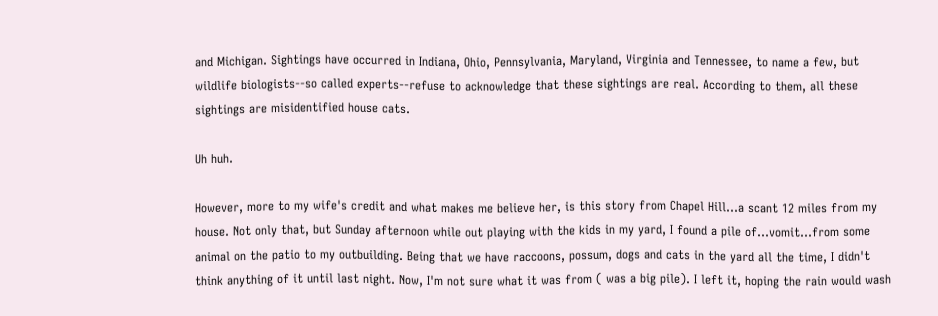and Michigan. Sightings have occurred in Indiana, Ohio, Pennsylvania, Maryland, Virginia and Tennessee, to name a few, but wildlife biologists--so called experts--refuse to acknowledge that these sightings are real. According to them, all these sightings are misidentified house cats.

Uh huh.

However, more to my wife's credit and what makes me believe her, is this story from Chapel Hill...a scant 12 miles from my house. Not only that, but Sunday afternoon while out playing with the kids in my yard, I found a pile of...vomit...from some animal on the patio to my outbuilding. Being that we have raccoons, possum, dogs and cats in the yard all the time, I didn't think anything of it until last night. Now, I'm not sure what it was from ( was a big pile). I left it, hoping the rain would wash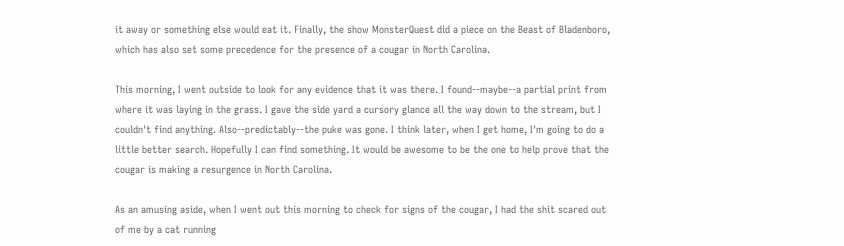it away or something else would eat it. Finally, the show MonsterQuest did a piece on the Beast of Bladenboro, which has also set some precedence for the presence of a cougar in North Carolina.

This morning, I went outside to look for any evidence that it was there. I found--maybe--a partial print from where it was laying in the grass. I gave the side yard a cursory glance all the way down to the stream, but I couldn't find anything. Also--predictably--the puke was gone. I think later, when I get home, I'm going to do a little better search. Hopefully I can find something. It would be awesome to be the one to help prove that the cougar is making a resurgence in North Carolina.

As an amusing aside, when I went out this morning to check for signs of the cougar, I had the shit scared out of me by a cat running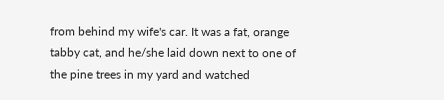from behind my wife's car. It was a fat, orange tabby cat, and he/she laid down next to one of the pine trees in my yard and watched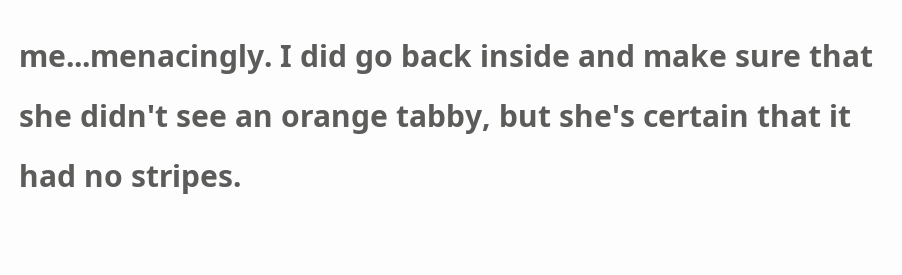me...menacingly. I did go back inside and make sure that she didn't see an orange tabby, but she's certain that it had no stripes.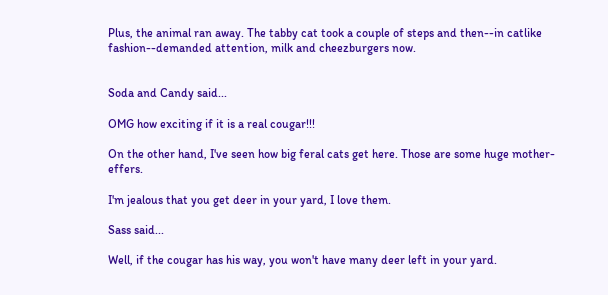Plus, the animal ran away. The tabby cat took a couple of steps and then--in catlike fashion--demanded attention, milk and cheezburgers now.


Soda and Candy said...

OMG how exciting if it is a real cougar!!!

On the other hand, I've seen how big feral cats get here. Those are some huge mother-effers.

I'm jealous that you get deer in your yard, I love them.

Sass said...

Well, if the cougar has his way, you won't have many deer left in your yard.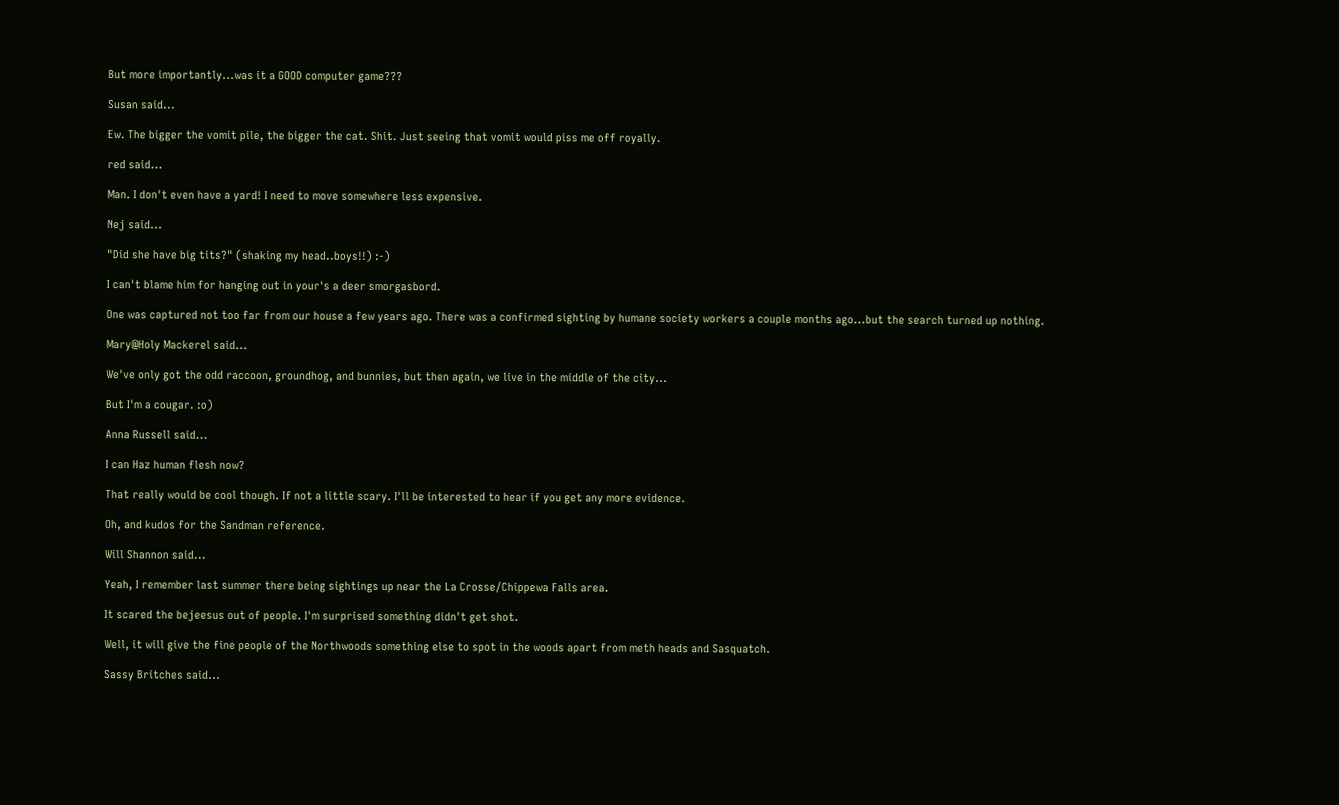But more importantly...was it a GOOD computer game???

Susan said...

Ew. The bigger the vomit pile, the bigger the cat. Shit. Just seeing that vomit would piss me off royally.

red said...

Man. I don't even have a yard! I need to move somewhere less expensive.

Nej said...

"Did she have big tits?" (shaking my head..boys!!) :-)

I can't blame him for hanging out in your's a deer smorgasbord.

One was captured not too far from our house a few years ago. There was a confirmed sighting by humane society workers a couple months ago...but the search turned up nothing.

Mary@Holy Mackerel said...

We've only got the odd raccoon, groundhog, and bunnies, but then again, we live in the middle of the city...

But I'm a cougar. :o)

Anna Russell said...

I can Haz human flesh now?

That really would be cool though. If not a little scary. I'll be interested to hear if you get any more evidence.

Oh, and kudos for the Sandman reference.

Will Shannon said...

Yeah, I remember last summer there being sightings up near the La Crosse/Chippewa Falls area.

It scared the bejeesus out of people. I'm surprised something didn't get shot.

Well, it will give the fine people of the Northwoods something else to spot in the woods apart from meth heads and Sasquatch.

Sassy Britches said...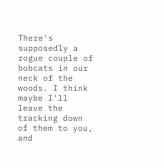There's supposedly a rogue couple of bobcats in our neck of the woods. I think maybe I'll leave the tracking down of them to you, and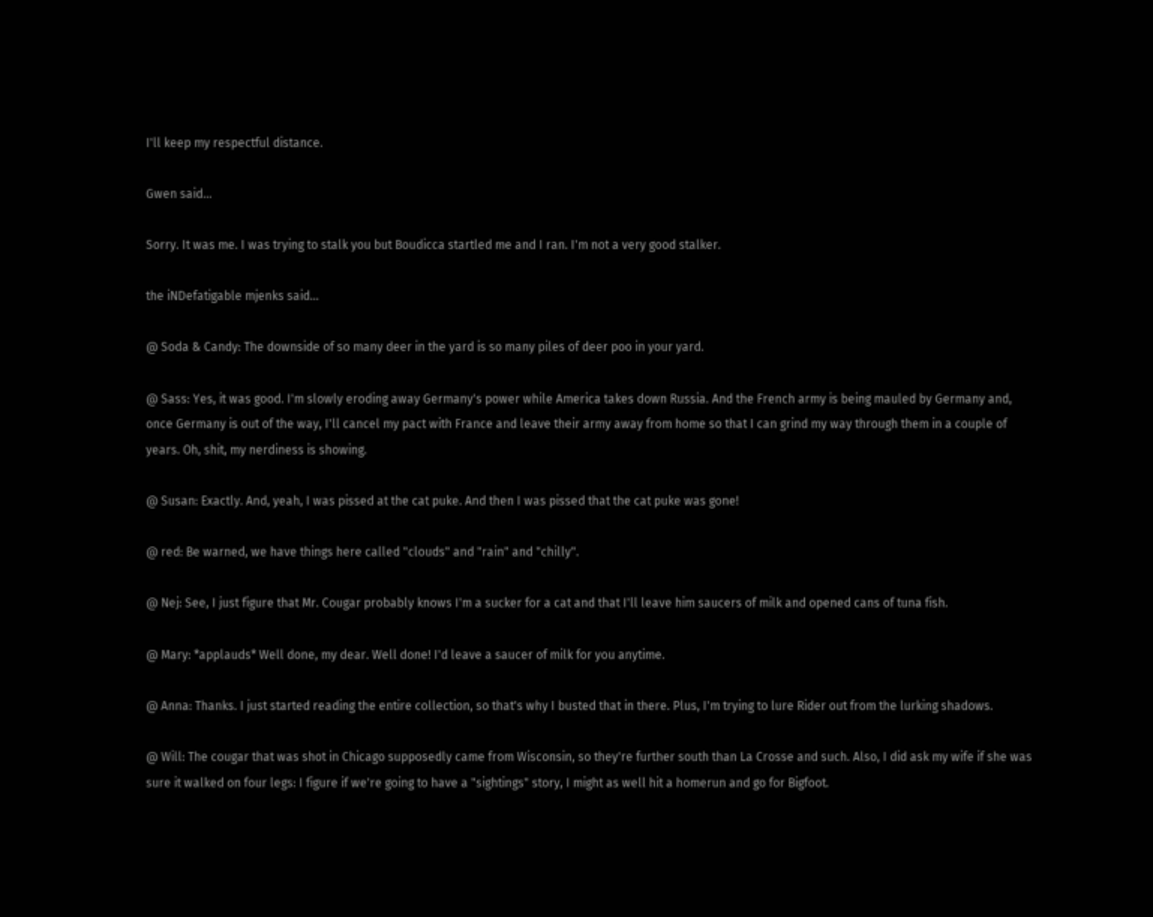I'll keep my respectful distance.

Gwen said...

Sorry. It was me. I was trying to stalk you but Boudicca startled me and I ran. I'm not a very good stalker.

the iNDefatigable mjenks said...

@ Soda & Candy: The downside of so many deer in the yard is so many piles of deer poo in your yard.

@ Sass: Yes, it was good. I'm slowly eroding away Germany's power while America takes down Russia. And the French army is being mauled by Germany and, once Germany is out of the way, I'll cancel my pact with France and leave their army away from home so that I can grind my way through them in a couple of years. Oh, shit, my nerdiness is showing.

@ Susan: Exactly. And, yeah, I was pissed at the cat puke. And then I was pissed that the cat puke was gone!

@ red: Be warned, we have things here called "clouds" and "rain" and "chilly".

@ Nej: See, I just figure that Mr. Cougar probably knows I'm a sucker for a cat and that I'll leave him saucers of milk and opened cans of tuna fish.

@ Mary: *applauds* Well done, my dear. Well done! I'd leave a saucer of milk for you anytime.

@ Anna: Thanks. I just started reading the entire collection, so that's why I busted that in there. Plus, I'm trying to lure Rider out from the lurking shadows.

@ Will: The cougar that was shot in Chicago supposedly came from Wisconsin, so they're further south than La Crosse and such. Also, I did ask my wife if she was sure it walked on four legs: I figure if we're going to have a "sightings" story, I might as well hit a homerun and go for Bigfoot.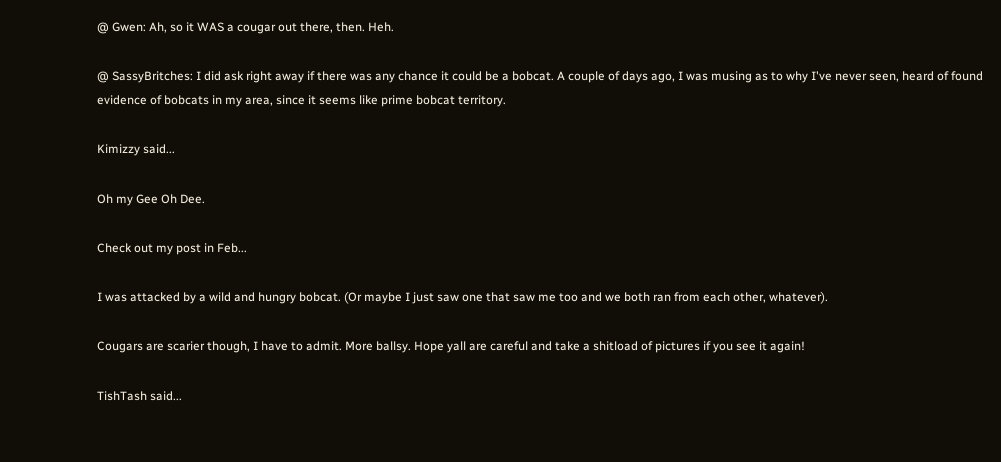@ Gwen: Ah, so it WAS a cougar out there, then. Heh.

@ SassyBritches: I did ask right away if there was any chance it could be a bobcat. A couple of days ago, I was musing as to why I've never seen, heard of found evidence of bobcats in my area, since it seems like prime bobcat territory.

Kimizzy said...

Oh my Gee Oh Dee.

Check out my post in Feb...

I was attacked by a wild and hungry bobcat. (Or maybe I just saw one that saw me too and we both ran from each other, whatever).

Cougars are scarier though, I have to admit. More ballsy. Hope yall are careful and take a shitload of pictures if you see it again!

TishTash said...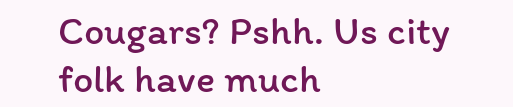Cougars? Pshh. Us city folk have much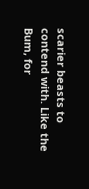scarier beasts to contend with. Like the Bum, for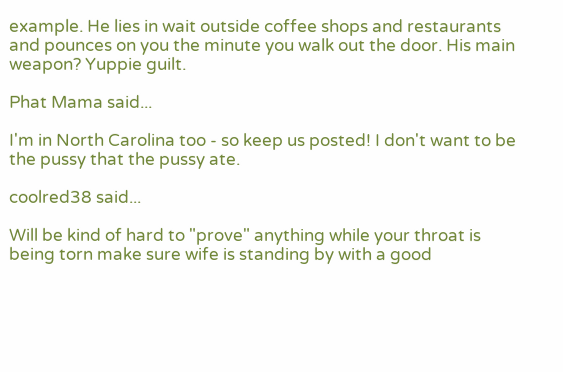example. He lies in wait outside coffee shops and restaurants and pounces on you the minute you walk out the door. His main weapon? Yuppie guilt.

Phat Mama said...

I'm in North Carolina too - so keep us posted! I don't want to be the pussy that the pussy ate.

coolred38 said...

Will be kind of hard to "prove" anything while your throat is being torn make sure wife is standing by with a good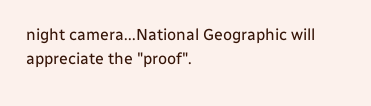night camera...National Geographic will appreciate the "proof".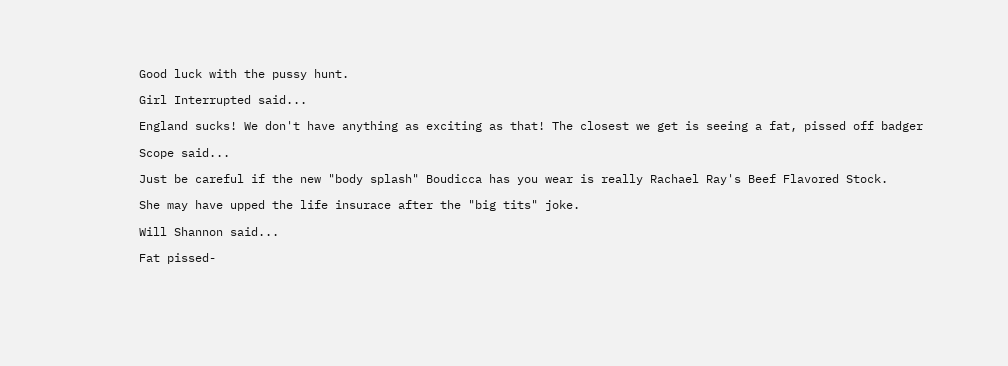Good luck with the pussy hunt.

Girl Interrupted said...

England sucks! We don't have anything as exciting as that! The closest we get is seeing a fat, pissed off badger

Scope said...

Just be careful if the new "body splash" Boudicca has you wear is really Rachael Ray's Beef Flavored Stock.

She may have upped the life insurace after the "big tits" joke.

Will Shannon said...

Fat pissed-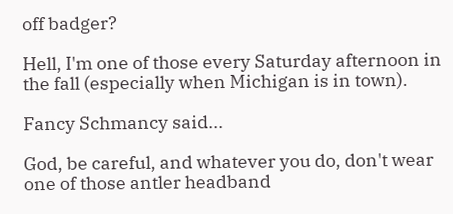off badger?

Hell, I'm one of those every Saturday afternoon in the fall (especially when Michigan is in town).

Fancy Schmancy said...

God, be careful, and whatever you do, don't wear one of those antler headband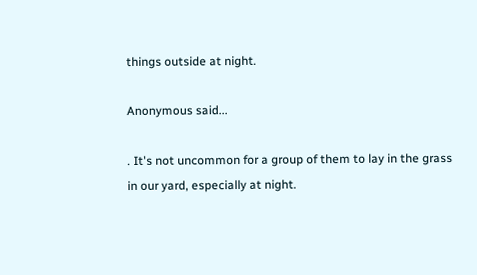things outside at night.

Anonymous said...

. It's not uncommon for a group of them to lay in the grass in our yard, especially at night.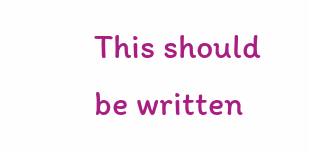This should be written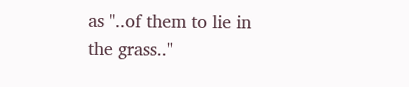as "..of them to lie in the grass.."